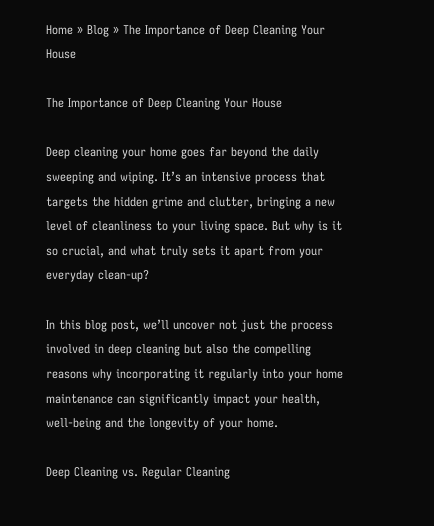Home » Blog » The Importance of Deep Cleaning Your House

The Importance of Deep Cleaning Your House

Deep cleaning your home goes far beyond the daily sweeping and wiping. It’s an intensive process that targets the hidden grime and clutter, bringing a new level of cleanliness to your living space. But why is it so crucial, and what truly sets it apart from your everyday clean-up?

In this blog post, we’ll uncover not just the process involved in deep cleaning but also the compelling reasons why incorporating it regularly into your home maintenance can significantly impact your health, well-being and the longevity of your home.

Deep Cleaning vs. Regular Cleaning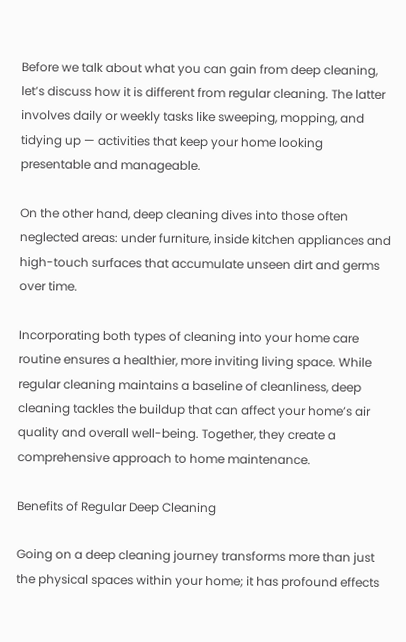Before we talk about what you can gain from deep cleaning, let’s discuss how it is different from regular cleaning. The latter involves daily or weekly tasks like sweeping, mopping, and tidying up — activities that keep your home looking presentable and manageable.

On the other hand, deep cleaning dives into those often neglected areas: under furniture, inside kitchen appliances and high-touch surfaces that accumulate unseen dirt and germs over time.

Incorporating both types of cleaning into your home care routine ensures a healthier, more inviting living space. While regular cleaning maintains a baseline of cleanliness, deep cleaning tackles the buildup that can affect your home’s air quality and overall well-being. Together, they create a comprehensive approach to home maintenance.

Benefits of Regular Deep Cleaning

Going on a deep cleaning journey transforms more than just the physical spaces within your home; it has profound effects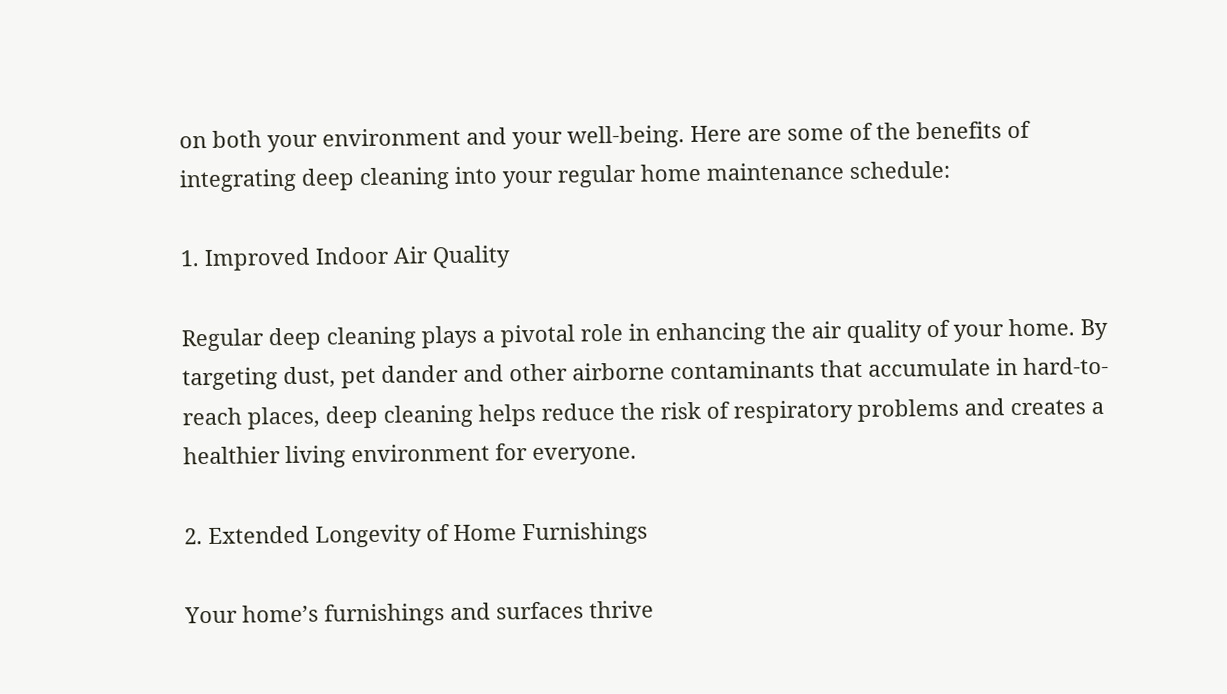on both your environment and your well-being. Here are some of the benefits of integrating deep cleaning into your regular home maintenance schedule:

1. Improved Indoor Air Quality

Regular deep cleaning plays a pivotal role in enhancing the air quality of your home. By targeting dust, pet dander and other airborne contaminants that accumulate in hard-to-reach places, deep cleaning helps reduce the risk of respiratory problems and creates a healthier living environment for everyone.

2. Extended Longevity of Home Furnishings

Your home’s furnishings and surfaces thrive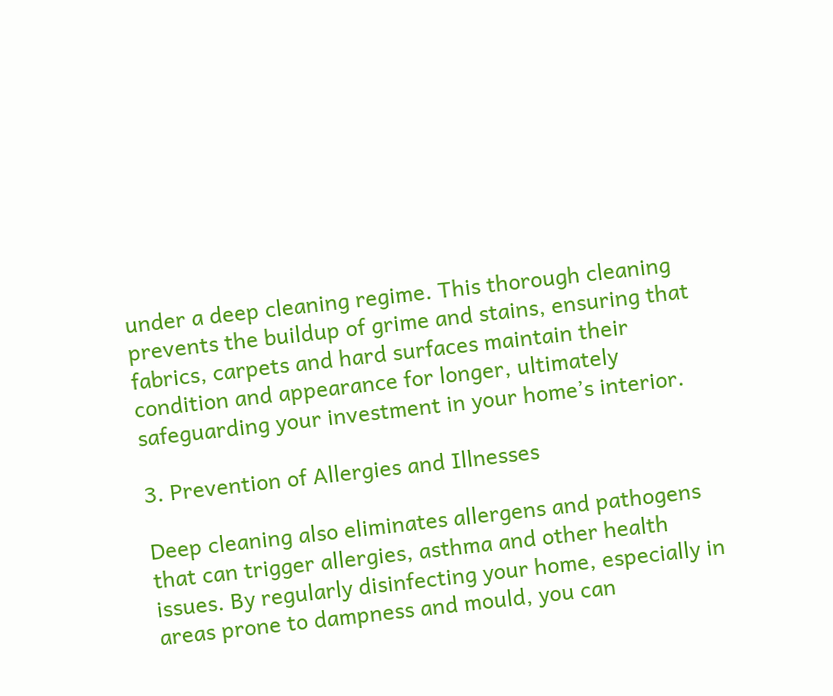under a deep cleaning regime. This thorough cleaning prevents the buildup of grime and stains, ensuring that fabrics, carpets and hard surfaces maintain their condition and appearance for longer, ultimately safeguarding your investment in your home’s interior.

3. Prevention of Allergies and Illnesses

Deep cleaning also eliminates allergens and pathogens that can trigger allergies, asthma and other health issues. By regularly disinfecting your home, especially in areas prone to dampness and mould, you can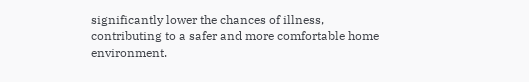significantly lower the chances of illness, contributing to a safer and more comfortable home environment.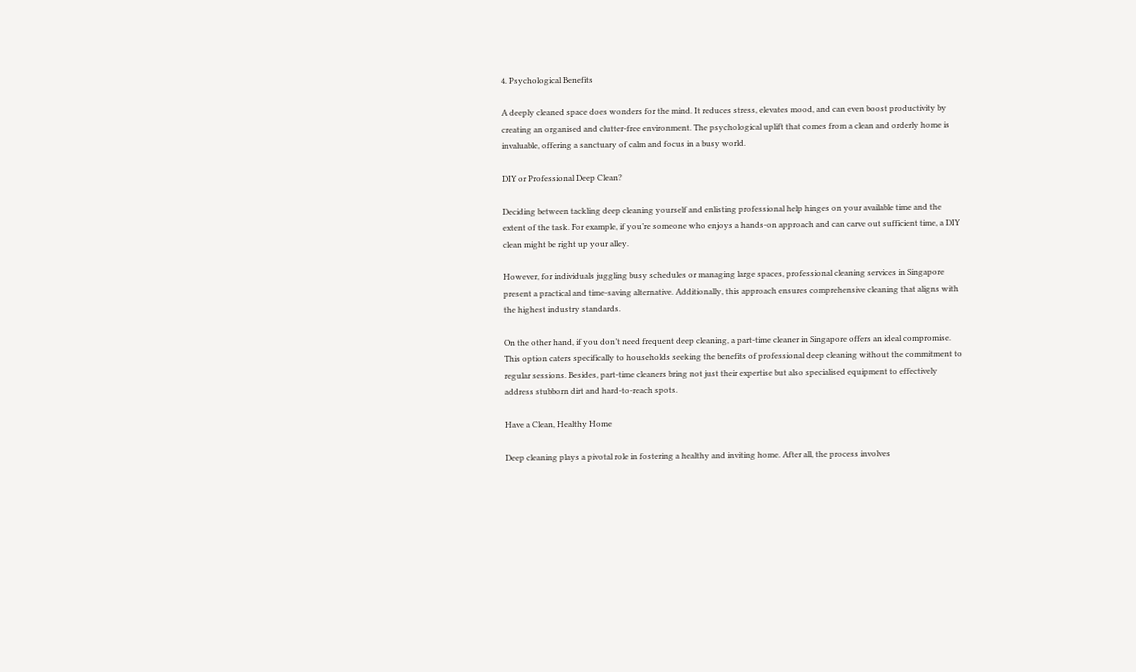4. Psychological Benefits

A deeply cleaned space does wonders for the mind. It reduces stress, elevates mood, and can even boost productivity by creating an organised and clutter-free environment. The psychological uplift that comes from a clean and orderly home is invaluable, offering a sanctuary of calm and focus in a busy world.

DIY or Professional Deep Clean?

Deciding between tackling deep cleaning yourself and enlisting professional help hinges on your available time and the extent of the task. For example, if you’re someone who enjoys a hands-on approach and can carve out sufficient time, a DIY clean might be right up your alley.

However, for individuals juggling busy schedules or managing large spaces, professional cleaning services in Singapore present a practical and time-saving alternative. Additionally, this approach ensures comprehensive cleaning that aligns with the highest industry standards.

On the other hand, if you don’t need frequent deep cleaning, a part-time cleaner in Singapore offers an ideal compromise. This option caters specifically to households seeking the benefits of professional deep cleaning without the commitment to regular sessions. Besides, part-time cleaners bring not just their expertise but also specialised equipment to effectively address stubborn dirt and hard-to-reach spots.

Have a Clean, Healthy Home

Deep cleaning plays a pivotal role in fostering a healthy and inviting home. After all, the process involves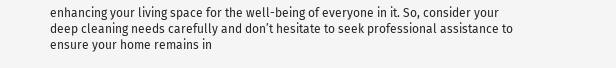enhancing your living space for the well-being of everyone in it. So, consider your deep cleaning needs carefully and don’t hesitate to seek professional assistance to ensure your home remains in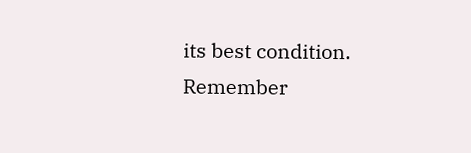its best condition. Remember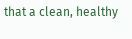that a clean, healthy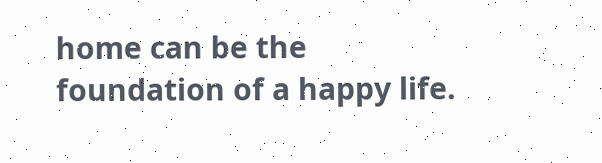home can be the foundation of a happy life.